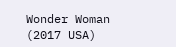Wonder Woman (2017 USA)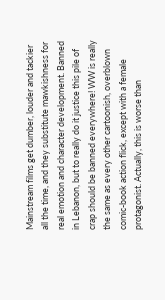Mainstream films get dumber, louder and tackier all the time, and they substitute mawkishness for real emotion and character development. Banned in Lebanon, but to really do it justice this pile of crap should be banned everywhere! WW is really the same as every other cartoonish, overblown comic-book action flick, except with a female protagonist. Actually, this is worse than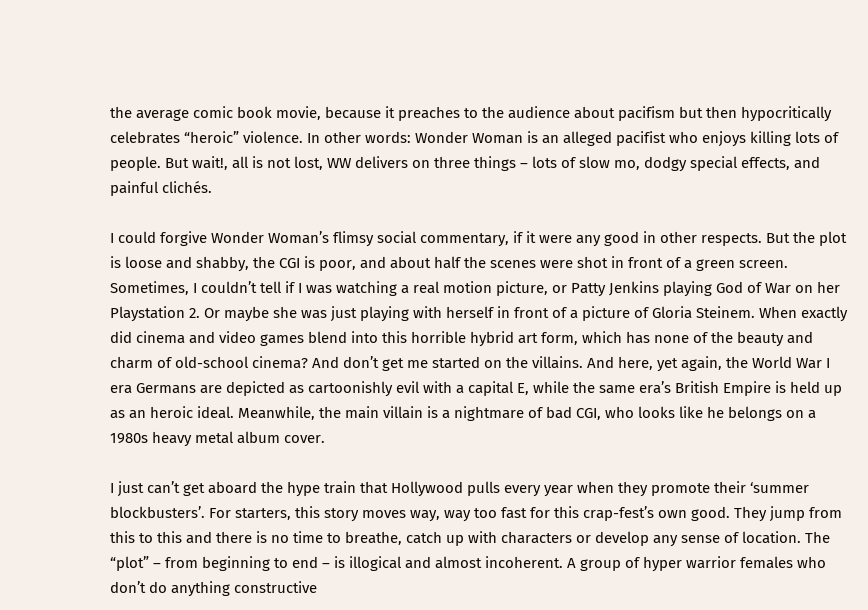the average comic book movie, because it preaches to the audience about pacifism but then hypocritically celebrates “heroic” violence. In other words: Wonder Woman is an alleged pacifist who enjoys killing lots of  people. But wait!, all is not lost, WW delivers on three things – lots of slow mo, dodgy special effects, and painful clichés.

I could forgive Wonder Woman’s flimsy social commentary, if it were any good in other respects. But the plot is loose and shabby, the CGI is poor, and about half the scenes were shot in front of a green screen. Sometimes, I couldn’t tell if I was watching a real motion picture, or Patty Jenkins playing God of War on her Playstation 2. Or maybe she was just playing with herself in front of a picture of Gloria Steinem. When exactly did cinema and video games blend into this horrible hybrid art form, which has none of the beauty and charm of old-school cinema? And don’t get me started on the villains. And here, yet again, the World War I era Germans are depicted as cartoonishly evil with a capital E, while the same era’s British Empire is held up as an heroic ideal. Meanwhile, the main villain is a nightmare of bad CGI, who looks like he belongs on a 1980s heavy metal album cover.

I just can’t get aboard the hype train that Hollywood pulls every year when they promote their ‘summer blockbusters’. For starters, this story moves way, way too fast for this crap-fest’s own good. They jump from this to this and there is no time to breathe, catch up with characters or develop any sense of location. The “plot” – from beginning to end – is illogical and almost incoherent. A group of hyper warrior females who don’t do anything constructive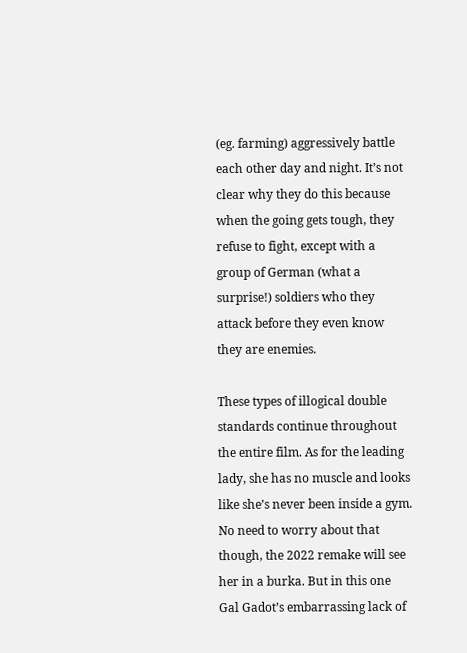(eg. farming) aggressively battle each other day and night. It’s not clear why they do this because when the going gets tough, they refuse to fight, except with a group of German (what a surprise!) soldiers who they attack before they even know they are enemies.

These types of illogical double standards continue throughout the entire film. As for the leading lady, she has no muscle and looks like she’s never been inside a gym. No need to worry about that though, the 2022 remake will see her in a burka. But in this one Gal Gadot’s embarrassing lack of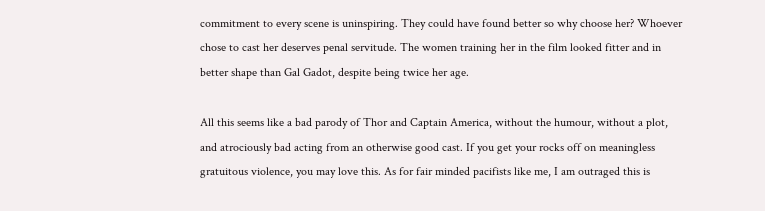commitment to every scene is uninspiring. They could have found better so why choose her? Whoever chose to cast her deserves penal servitude. The women training her in the film looked fitter and in better shape than Gal Gadot, despite being twice her age.

All this seems like a bad parody of Thor and Captain America, without the humour, without a plot, and atrociously bad acting from an otherwise good cast. If you get your rocks off on meaningless gratuitous violence, you may love this. As for fair minded pacifists like me, I am outraged this is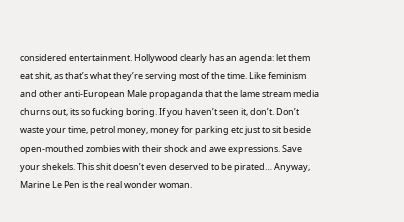considered entertainment. Hollywood clearly has an agenda: let them eat shit, as that’s what they’re serving most of the time. Like feminism and other anti-European Male propaganda that the lame stream media churns out, its so fucking boring. If you haven’t seen it, don’t. Don’t waste your time, petrol money, money for parking etc just to sit beside open-mouthed zombies with their shock and awe expressions. Save your shekels. This shit doesn’t even deserved to be pirated… Anyway, Marine Le Pen is the real wonder woman.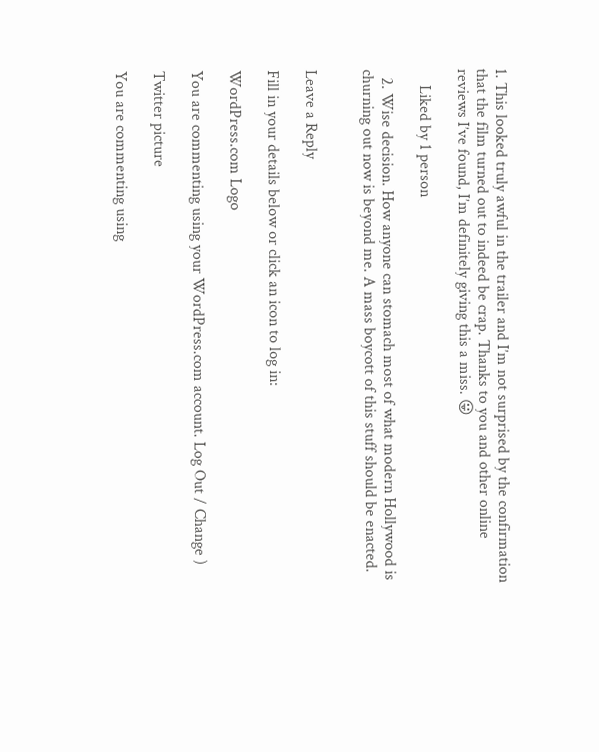1. This looked truly awful in the trailer and I’m not surprised by the confirmation that the film turned out to indeed be crap. Thanks to you and other online reviews I’ve found, I’m definitely giving this a miss. 😛

    Liked by 1 person

  2. Wise decision. How anyone can stomach most of what modern Hollywood is churning out now is beyond me. A mass boycott of this stuff should be enacted.


Leave a Reply

Fill in your details below or click an icon to log in:

WordPress.com Logo

You are commenting using your WordPress.com account. Log Out / Change )

Twitter picture

You are commenting using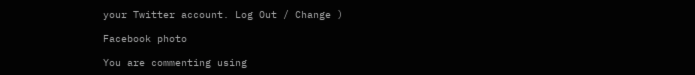your Twitter account. Log Out / Change )

Facebook photo

You are commenting using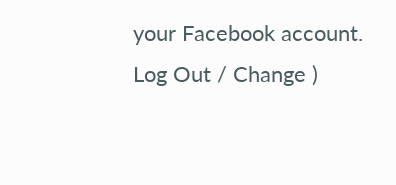your Facebook account. Log Out / Change )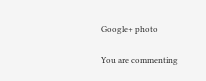Google+ photo

You are commenting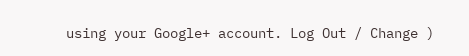using your Google+ account. Log Out / Change )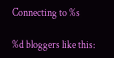Connecting to %s

%d bloggers like this: